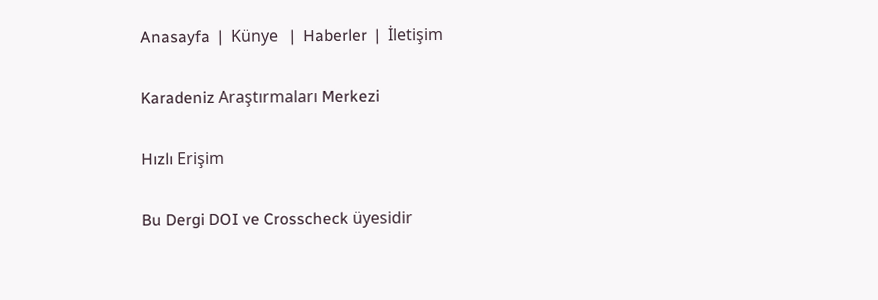Anasayfa  |  Künye   |  Haberler  |  İletişim

Karadeniz Araştırmaları Merkezi

Hızlı Erişim

Bu Dergi DOI ve Crosscheck üyesidir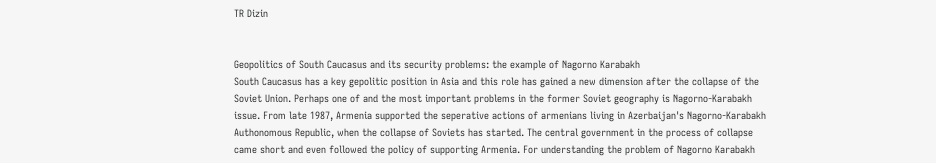TR Dizin


Geopolitics of South Caucasus and its security problems: the example of Nagorno Karabakh
South Caucasus has a key gepolitic position in Asia and this role has gained a new dimension after the collapse of the Soviet Union. Perhaps one of and the most important problems in the former Soviet geography is Nagorno-Karabakh issue. From late 1987, Armenia supported the seperative actions of armenians living in Azerbaijan's Nagorno-Karabakh Authonomous Republic, when the collapse of Soviets has started. The central government in the process of collapse came short and even followed the policy of supporting Armenia. For understanding the problem of Nagorno Karabakh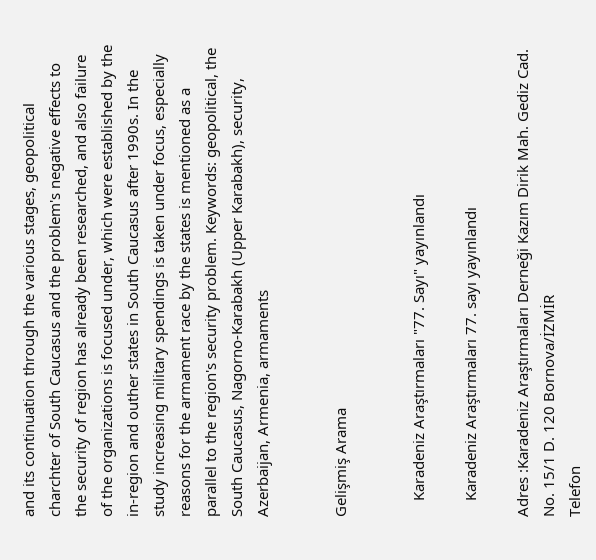and its continuation through the various stages, geopolitical charchter of South Caucasus and the problem's negative effects to the security of region has already been researched, and also failure of the organizations is focused under, which were established by the in-region and outher states in South Caucasus after 1990s. In the study increasing military spendings is taken under focus, especially reasons for the armament race by the states is mentioned as a parallel to the region's security problem. Keywords: geopolitical, the South Caucasus, Nagorno-Karabakh (Upper Karabakh), security, Azerbaijan, Armenia, armaments


Gelişmiş Arama


    Karadeniz Araştırmaları "77. Sayı" yayınlandı

    Karadeniz Araştırmaları 77. sayı yayınlandı

Adres :Karadeniz Araştırmaları Derneği Kazım Dirik Mah. Gediz Cad. No. 15/1 D. 120 Bornova/İZMİR
Telefon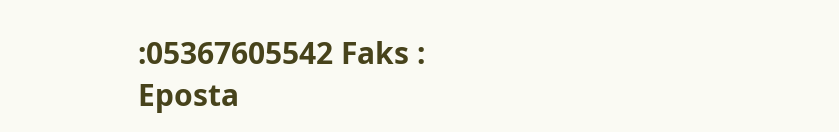:05367605542 Faks :
Eposta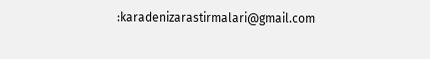:karadenizarastirmalari@gmail.com